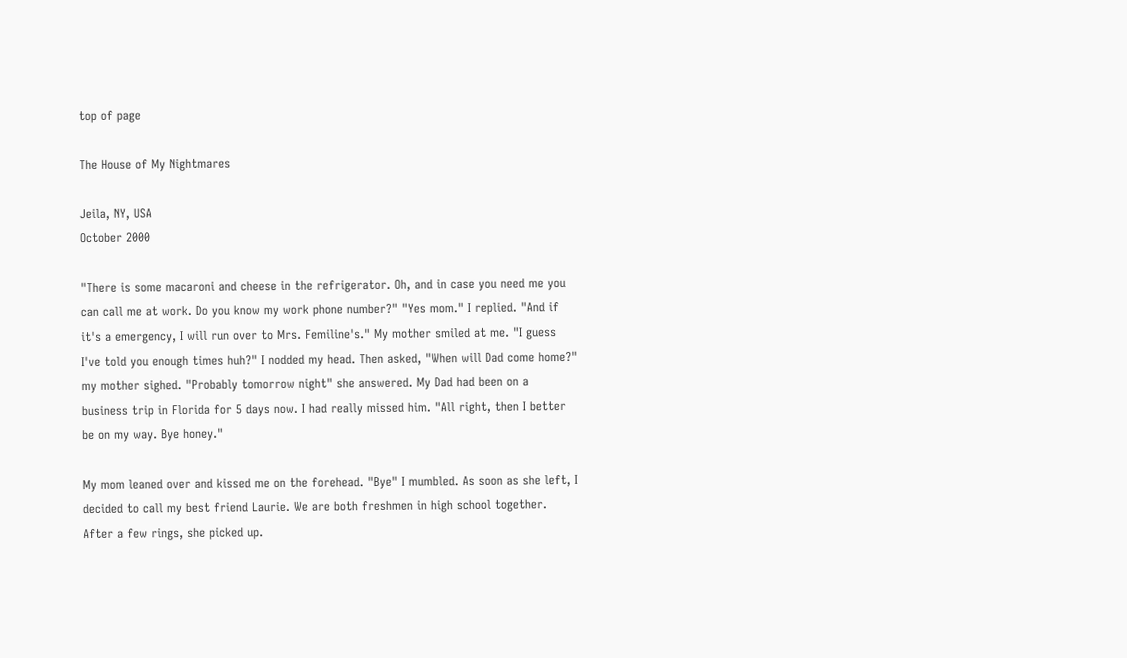top of page

The House of My Nightmares

Jeila, NY, USA
October 2000

"There is some macaroni and cheese in the refrigerator. Oh, and in case you need me you can call me at work. Do you know my work phone number?" "Yes mom." I replied. "And if it's a emergency, I will run over to Mrs. Femiline's." My mother smiled at me. "I guess I've told you enough times huh?" I nodded my head. Then asked, "When will Dad come home?" my mother sighed. "Probably tomorrow night" she answered. My Dad had been on a business trip in Florida for 5 days now. I had really missed him. "All right, then I better be on my way. Bye honey."

My mom leaned over and kissed me on the forehead. "Bye" I mumbled. As soon as she left, I decided to call my best friend Laurie. We are both freshmen in high school together.
After a few rings, she picked up.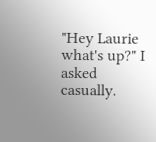"Hey Laurie what's up?" I asked casually.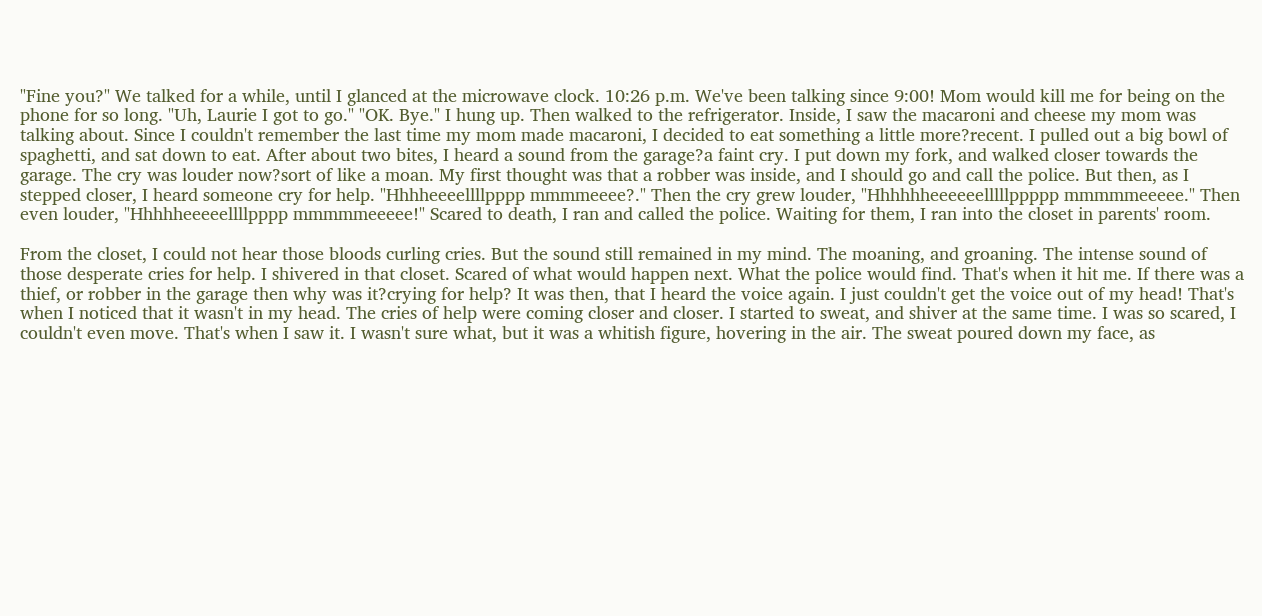"Fine you?" We talked for a while, until I glanced at the microwave clock. 10:26 p.m. We've been talking since 9:00! Mom would kill me for being on the phone for so long. "Uh, Laurie I got to go." "OK. Bye." I hung up. Then walked to the refrigerator. Inside, I saw the macaroni and cheese my mom was talking about. Since I couldn't remember the last time my mom made macaroni, I decided to eat something a little more?recent. I pulled out a big bowl of spaghetti, and sat down to eat. After about two bites, I heard a sound from the garage?a faint cry. I put down my fork, and walked closer towards the garage. The cry was louder now?sort of like a moan. My first thought was that a robber was inside, and I should go and call the police. But then, as I stepped closer, I heard someone cry for help. "Hhhheeeellllpppp mmmmeeee?." Then the cry grew louder, "Hhhhhheeeeeelllllppppp mmmmmeeeee." Then even louder, "Hhhhheeeeellllpppp mmmmmeeeee!" Scared to death, I ran and called the police. Waiting for them, I ran into the closet in parents' room.

From the closet, I could not hear those bloods curling cries. But the sound still remained in my mind. The moaning, and groaning. The intense sound of those desperate cries for help. I shivered in that closet. Scared of what would happen next. What the police would find. That's when it hit me. If there was a thief, or robber in the garage then why was it?crying for help? It was then, that I heard the voice again. I just couldn't get the voice out of my head! That's when I noticed that it wasn't in my head. The cries of help were coming closer and closer. I started to sweat, and shiver at the same time. I was so scared, I couldn't even move. That's when I saw it. I wasn't sure what, but it was a whitish figure, hovering in the air. The sweat poured down my face, as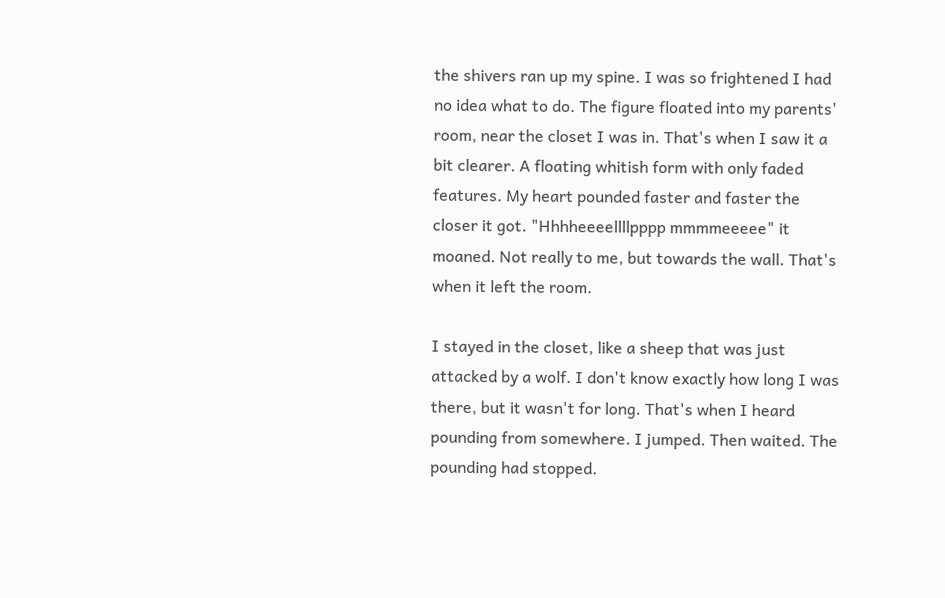the shivers ran up my spine. I was so frightened I had no idea what to do. The figure floated into my parents' room, near the closet I was in. That's when I saw it a bit clearer. A floating whitish form with only faded features. My heart pounded faster and faster the closer it got. "Hhhheeeellllpppp mmmmeeeee" it moaned. Not really to me, but towards the wall. That's when it left the room.

I stayed in the closet, like a sheep that was just attacked by a wolf. I don't know exactly how long I was there, but it wasn't for long. That's when I heard pounding from somewhere. I jumped. Then waited. The pounding had stopped.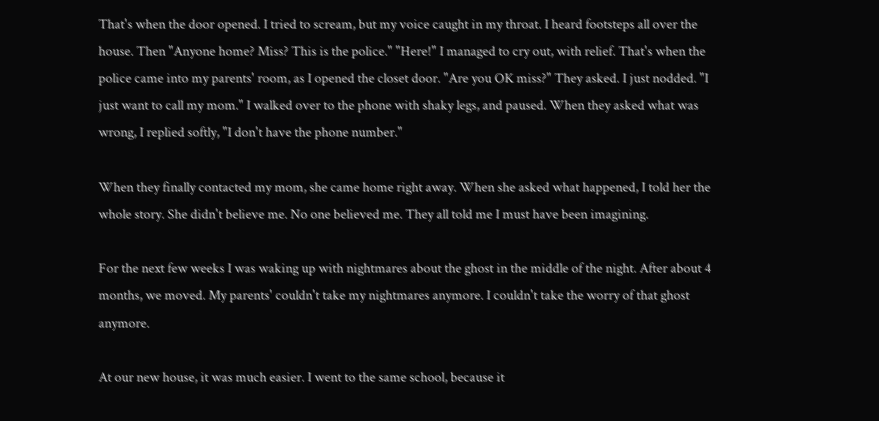That's when the door opened. I tried to scream, but my voice caught in my throat. I heard footsteps all over the house. Then "Anyone home? Miss? This is the police." "Here!" I managed to cry out, with relief. That's when the police came into my parents' room, as I opened the closet door. "Are you OK miss?" They asked. I just nodded. "I just want to call my mom." I walked over to the phone with shaky legs, and paused. When they asked what was wrong, I replied softly, "I don't have the phone number."

When they finally contacted my mom, she came home right away. When she asked what happened, I told her the whole story. She didn't believe me. No one believed me. They all told me I must have been imagining.

For the next few weeks I was waking up with nightmares about the ghost in the middle of the night. After about 4 months, we moved. My parents' couldn't take my nightmares anymore. I couldn't take the worry of that ghost anymore.

At our new house, it was much easier. I went to the same school, because it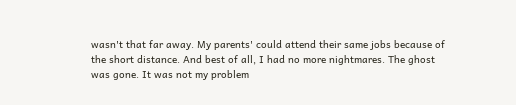wasn't that far away. My parents' could attend their same jobs because of the short distance. And best of all, I had no more nightmares. The ghost was gone. It was not my problem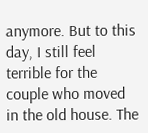anymore. But to this day, I still feel terrible for the couple who moved in the old house. The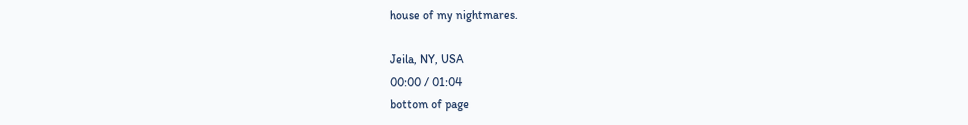house of my nightmares.

Jeila, NY, USA
00:00 / 01:04
bottom of page